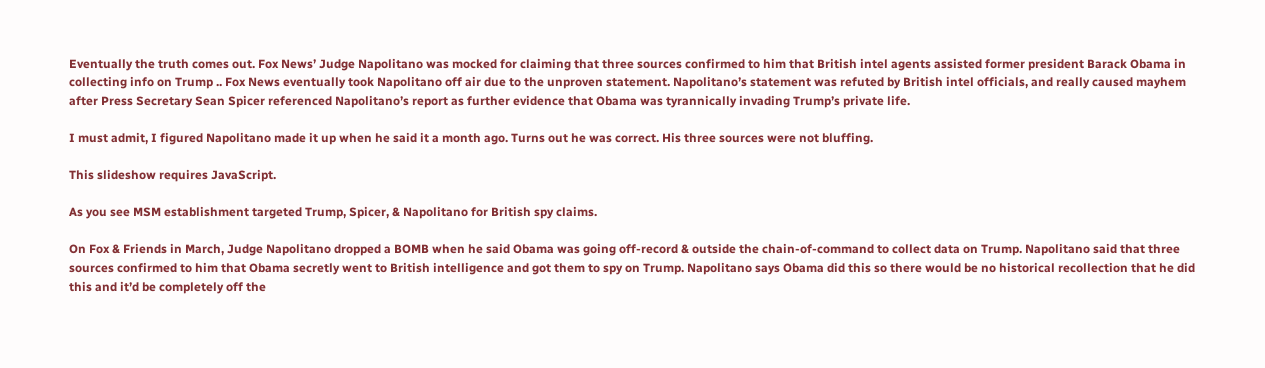Eventually the truth comes out. Fox News’ Judge Napolitano was mocked for claiming that three sources confirmed to him that British intel agents assisted former president Barack Obama in collecting info on Trump .. Fox News eventually took Napolitano off air due to the unproven statement. Napolitano’s statement was refuted by British intel officials, and really caused mayhem after Press Secretary Sean Spicer referenced Napolitano’s report as further evidence that Obama was tyrannically invading Trump’s private life.

I must admit, I figured Napolitano made it up when he said it a month ago. Turns out he was correct. His three sources were not bluffing.

This slideshow requires JavaScript.

As you see MSM establishment targeted Trump, Spicer, & Napolitano for British spy claims.

On Fox & Friends in March, Judge Napolitano dropped a BOMB when he said Obama was going off-record & outside the chain-of-command to collect data on Trump. Napolitano said that three sources confirmed to him that Obama secretly went to British intelligence and got them to spy on Trump. Napolitano says Obama did this so there would be no historical recollection that he did this and it’d be completely off the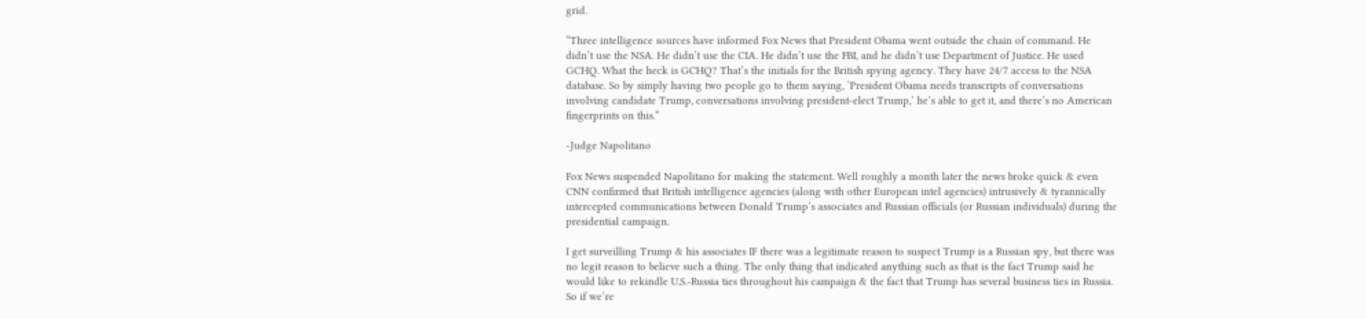grid.

“Three intelligence sources have informed Fox News that President Obama went outside the chain of command. He didn’t use the NSA. He didn’t use the CIA. He didn’t use the FBI, and he didn’t use Department of Justice. He used GCHQ. What the heck is GCHQ? That’s the initials for the British spying agency. They have 24/7 access to the NSA database. So by simply having two people go to them saying, ‘President Obama needs transcripts of conversations involving candidate Trump, conversations involving president-elect Trump,’ he’s able to get it, and there’s no American fingerprints on this.”

-Judge Napolitano

Fox News suspended Napolitano for making the statement. Well roughly a month later the news broke quick & even CNN confirmed that British intelligence agencies (along with other European intel agencies) intrusively & tyrannically intercepted communications between Donald Trump’s associates and Russian officials (or Russian individuals) during the presidential campaign.

I get surveilling Trump & his associates IF there was a legitimate reason to suspect Trump is a Russian spy, but there was no legit reason to believe such a thing. The only thing that indicated anything such as that is the fact Trump said he would like to rekindle U.S.-Russia ties throughout his campaign & the fact that Trump has several business ties in Russia. So if we’re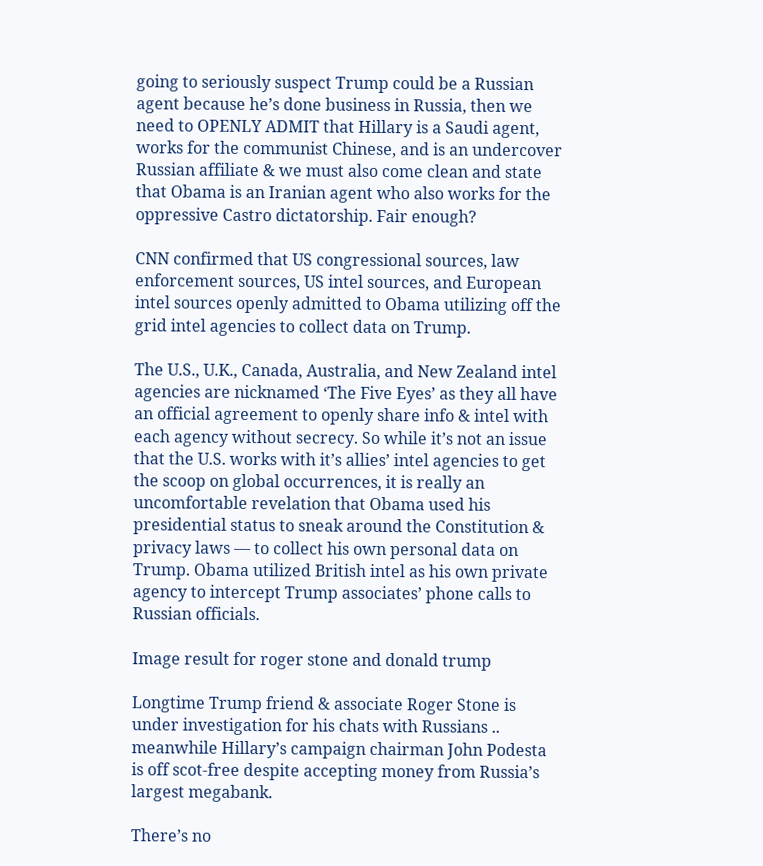going to seriously suspect Trump could be a Russian agent because he’s done business in Russia, then we need to OPENLY ADMIT that Hillary is a Saudi agent, works for the communist Chinese, and is an undercover Russian affiliate & we must also come clean and state that Obama is an Iranian agent who also works for the oppressive Castro dictatorship. Fair enough?

CNN confirmed that US congressional sources, law enforcement sources, US intel sources, and European intel sources openly admitted to Obama utilizing off the grid intel agencies to collect data on Trump.

The U.S., U.K., Canada, Australia, and New Zealand intel agencies are nicknamed ‘The Five Eyes’ as they all have an official agreement to openly share info & intel with each agency without secrecy. So while it’s not an issue that the U.S. works with it’s allies’ intel agencies to get the scoop on global occurrences, it is really an uncomfortable revelation that Obama used his presidential status to sneak around the Constitution & privacy laws — to collect his own personal data on Trump. Obama utilized British intel as his own private agency to intercept Trump associates’ phone calls to Russian officials.

Image result for roger stone and donald trump

Longtime Trump friend & associate Roger Stone is under investigation for his chats with Russians .. meanwhile Hillary’s campaign chairman John Podesta is off scot-free despite accepting money from Russia’s largest megabank.

There’s no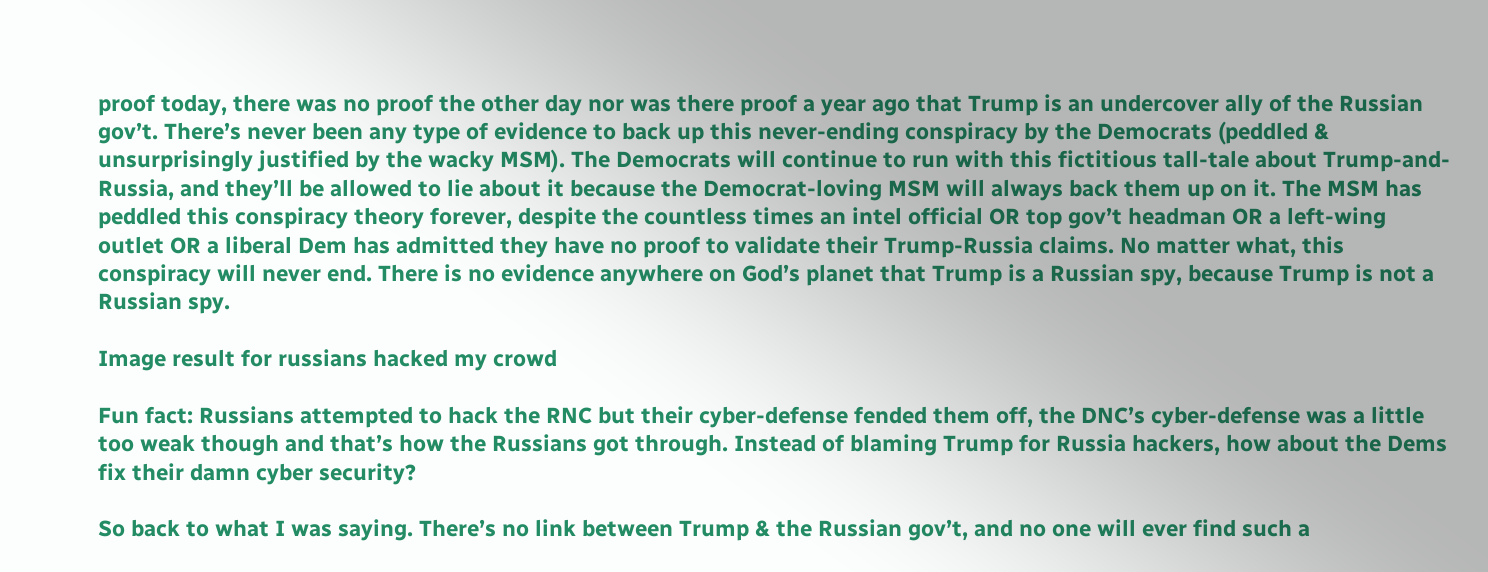proof today, there was no proof the other day nor was there proof a year ago that Trump is an undercover ally of the Russian gov’t. There’s never been any type of evidence to back up this never-ending conspiracy by the Democrats (peddled & unsurprisingly justified by the wacky MSM). The Democrats will continue to run with this fictitious tall-tale about Trump-and-Russia, and they’ll be allowed to lie about it because the Democrat-loving MSM will always back them up on it. The MSM has peddled this conspiracy theory forever, despite the countless times an intel official OR top gov’t headman OR a left-wing outlet OR a liberal Dem has admitted they have no proof to validate their Trump-Russia claims. No matter what, this conspiracy will never end. There is no evidence anywhere on God’s planet that Trump is a Russian spy, because Trump is not a Russian spy.

Image result for russians hacked my crowd

Fun fact: Russians attempted to hack the RNC but their cyber-defense fended them off, the DNC’s cyber-defense was a little too weak though and that’s how the Russians got through. Instead of blaming Trump for Russia hackers, how about the Dems fix their damn cyber security?

So back to what I was saying. There’s no link between Trump & the Russian gov’t, and no one will ever find such a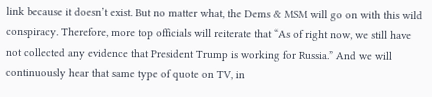link because it doesn’t exist. But no matter what, the Dems & MSM will go on with this wild conspiracy. Therefore, more top officials will reiterate that “As of right now, we still have not collected any evidence that President Trump is working for Russia.” And we will continuously hear that same type of quote on TV, in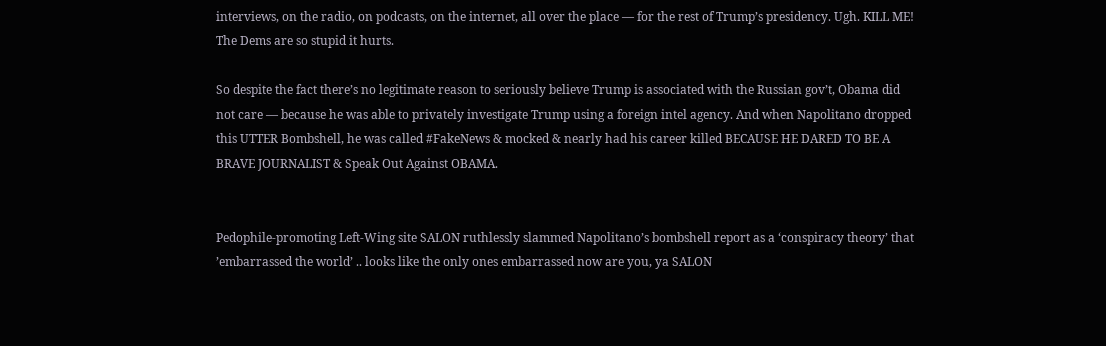interviews, on the radio, on podcasts, on the internet, all over the place — for the rest of Trump’s presidency. Ugh. KILL ME! The Dems are so stupid it hurts.

So despite the fact there’s no legitimate reason to seriously believe Trump is associated with the Russian gov’t, Obama did not care — because he was able to privately investigate Trump using a foreign intel agency. And when Napolitano dropped this UTTER Bombshell, he was called #FakeNews & mocked & nearly had his career killed BECAUSE HE DARED TO BE A BRAVE JOURNALIST & Speak Out Against OBAMA.


Pedophile-promoting Left-Wing site SALON ruthlessly slammed Napolitano’s bombshell report as a ‘conspiracy theory’ that ’embarrassed the world’ .. looks like the only ones embarrassed now are you, ya SALON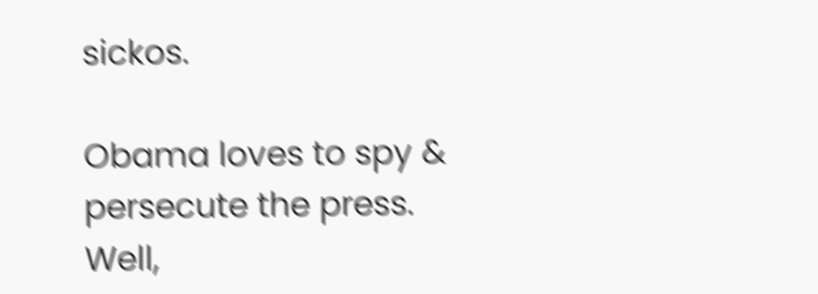sickos.

Obama loves to spy & persecute the press. Well,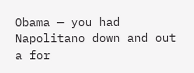Obama — you had Napolitano down and out a for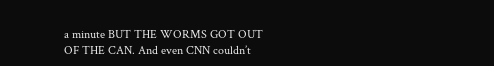a minute BUT THE WORMS GOT OUT OF THE CAN. And even CNN couldn’t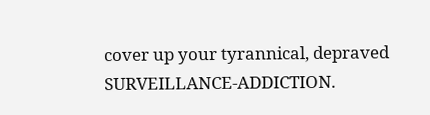cover up your tyrannical, depraved SURVEILLANCE-ADDICTION.